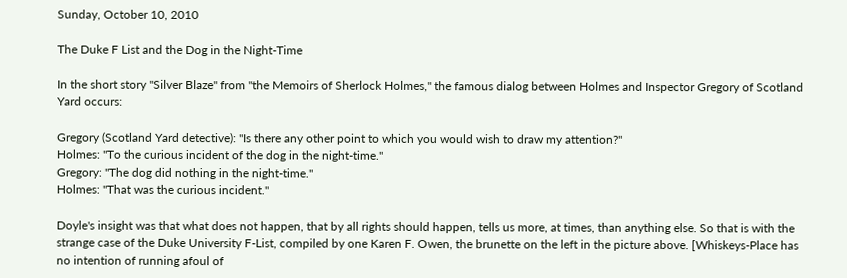Sunday, October 10, 2010

The Duke F List and the Dog in the Night-Time

In the short story "Silver Blaze" from "the Memoirs of Sherlock Holmes," the famous dialog between Holmes and Inspector Gregory of Scotland Yard occurs:

Gregory (Scotland Yard detective): "Is there any other point to which you would wish to draw my attention?"
Holmes: "To the curious incident of the dog in the night-time."
Gregory: "The dog did nothing in the night-time."
Holmes: "That was the curious incident."

Doyle's insight was that what does not happen, that by all rights should happen, tells us more, at times, than anything else. So that is with the strange case of the Duke University F-List, compiled by one Karen F. Owen, the brunette on the left in the picture above. [Whiskeys-Place has no intention of running afoul of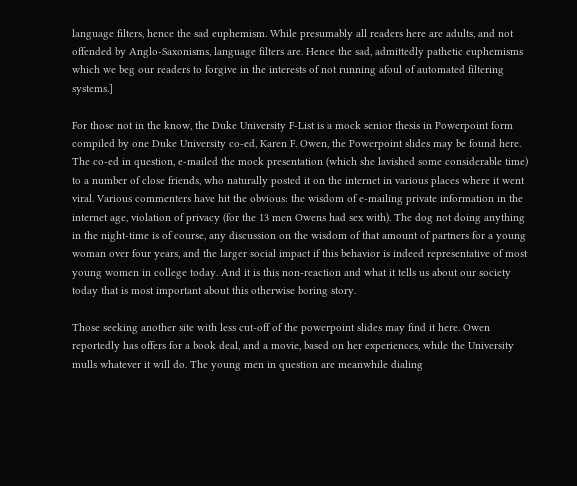language filters, hence the sad euphemism. While presumably all readers here are adults, and not offended by Anglo-Saxonisms, language filters are. Hence the sad, admittedly pathetic euphemisms which we beg our readers to forgive in the interests of not running afoul of automated filtering systems.]

For those not in the know, the Duke University F-List is a mock senior thesis in Powerpoint form compiled by one Duke University co-ed, Karen F. Owen, the Powerpoint slides may be found here. The co-ed in question, e-mailed the mock presentation (which she lavished some considerable time) to a number of close friends, who naturally posted it on the internet in various places where it went viral. Various commenters have hit the obvious: the wisdom of e-mailing private information in the internet age, violation of privacy (for the 13 men Owens had sex with). The dog not doing anything in the night-time is of course, any discussion on the wisdom of that amount of partners for a young woman over four years, and the larger social impact if this behavior is indeed representative of most young women in college today. And it is this non-reaction and what it tells us about our society today that is most important about this otherwise boring story.

Those seeking another site with less cut-off of the powerpoint slides may find it here. Owen reportedly has offers for a book deal, and a movie, based on her experiences, while the University mulls whatever it will do. The young men in question are meanwhile dialing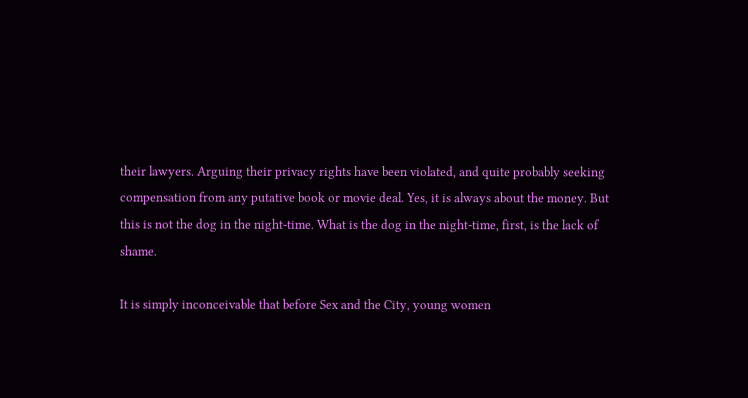their lawyers. Arguing their privacy rights have been violated, and quite probably seeking compensation from any putative book or movie deal. Yes, it is always about the money. But this is not the dog in the night-time. What is the dog in the night-time, first, is the lack of shame.

It is simply inconceivable that before Sex and the City, young women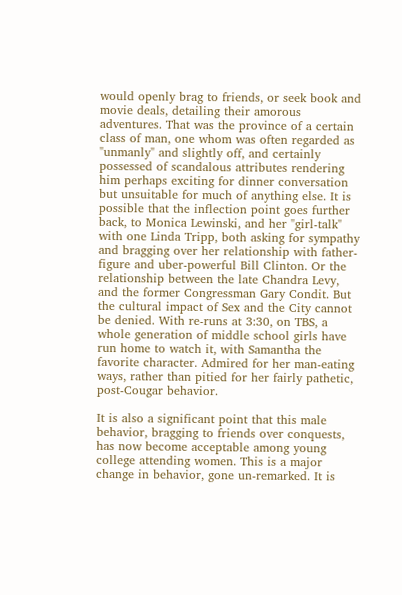would openly brag to friends, or seek book and movie deals, detailing their amorous adventures. That was the province of a certain class of man, one whom was often regarded as "unmanly" and slightly off, and certainly possessed of scandalous attributes rendering him perhaps exciting for dinner conversation but unsuitable for much of anything else. It is possible that the inflection point goes further back, to Monica Lewinski, and her "girl-talk" with one Linda Tripp, both asking for sympathy and bragging over her relationship with father-figure and uber-powerful Bill Clinton. Or the relationship between the late Chandra Levy, and the former Congressman Gary Condit. But the cultural impact of Sex and the City cannot be denied. With re-runs at 3:30, on TBS, a whole generation of middle school girls have run home to watch it, with Samantha the favorite character. Admired for her man-eating ways, rather than pitied for her fairly pathetic, post-Cougar behavior.

It is also a significant point that this male behavior, bragging to friends over conquests, has now become acceptable among young college attending women. This is a major change in behavior, gone un-remarked. It is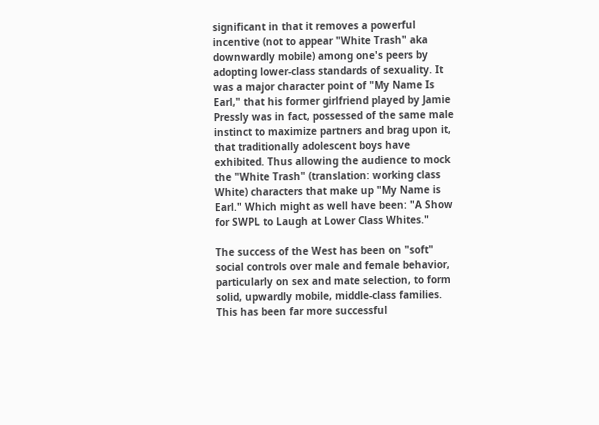significant in that it removes a powerful incentive (not to appear "White Trash" aka downwardly mobile) among one's peers by adopting lower-class standards of sexuality. It was a major character point of "My Name Is Earl," that his former girlfriend played by Jamie Pressly was in fact, possessed of the same male instinct to maximize partners and brag upon it, that traditionally adolescent boys have exhibited. Thus allowing the audience to mock the "White Trash" (translation: working class White) characters that make up "My Name is Earl." Which might as well have been: "A Show for SWPL to Laugh at Lower Class Whites."

The success of the West has been on "soft" social controls over male and female behavior, particularly on sex and mate selection, to form solid, upwardly mobile, middle-class families. This has been far more successful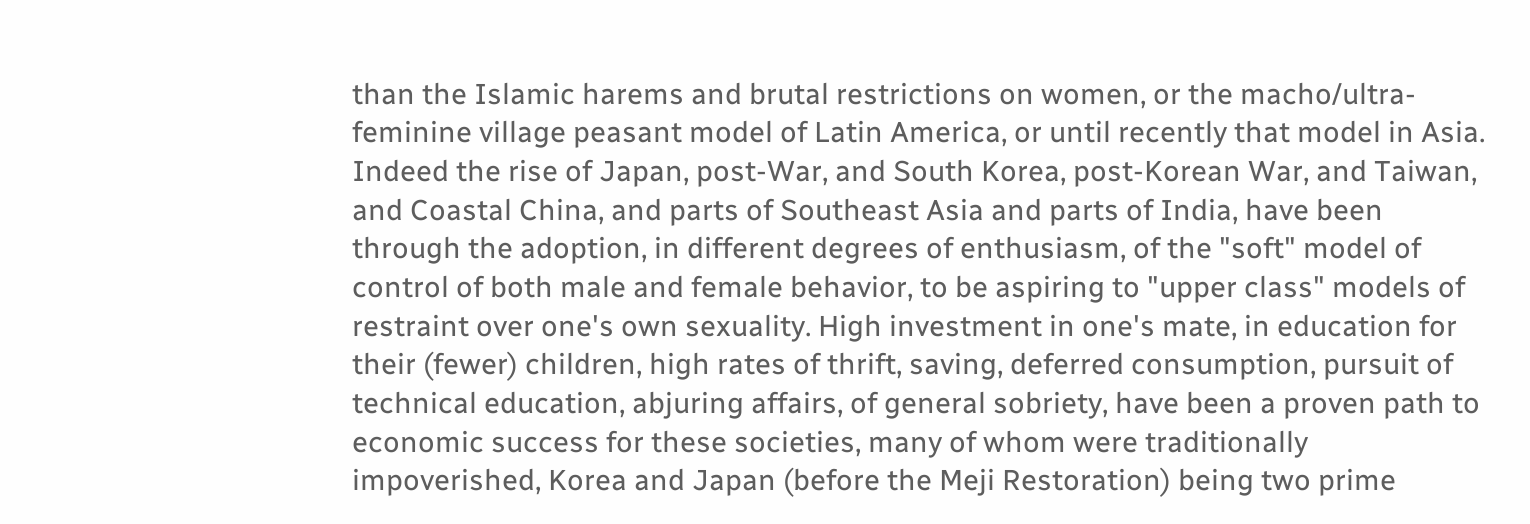than the Islamic harems and brutal restrictions on women, or the macho/ultra-feminine village peasant model of Latin America, or until recently that model in Asia. Indeed the rise of Japan, post-War, and South Korea, post-Korean War, and Taiwan, and Coastal China, and parts of Southeast Asia and parts of India, have been through the adoption, in different degrees of enthusiasm, of the "soft" model of control of both male and female behavior, to be aspiring to "upper class" models of restraint over one's own sexuality. High investment in one's mate, in education for their (fewer) children, high rates of thrift, saving, deferred consumption, pursuit of technical education, abjuring affairs, of general sobriety, have been a proven path to economic success for these societies, many of whom were traditionally impoverished, Korea and Japan (before the Meji Restoration) being two prime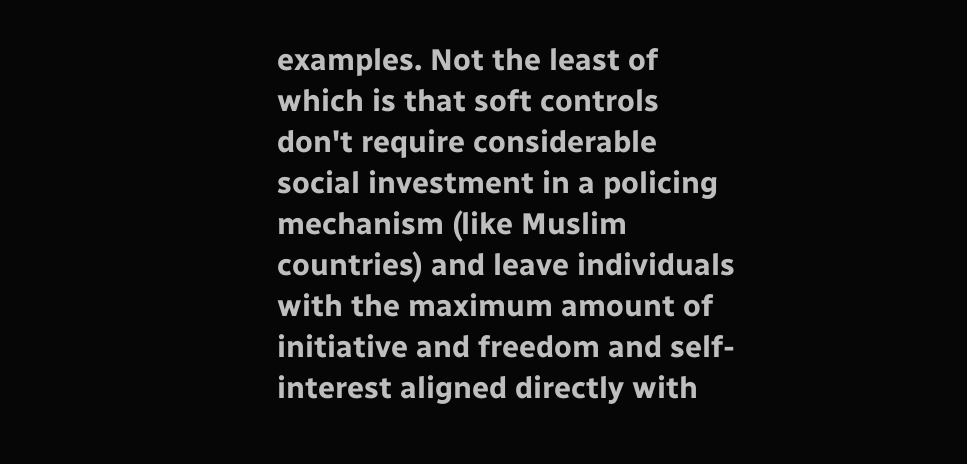examples. Not the least of which is that soft controls don't require considerable social investment in a policing mechanism (like Muslim countries) and leave individuals with the maximum amount of initiative and freedom and self-interest aligned directly with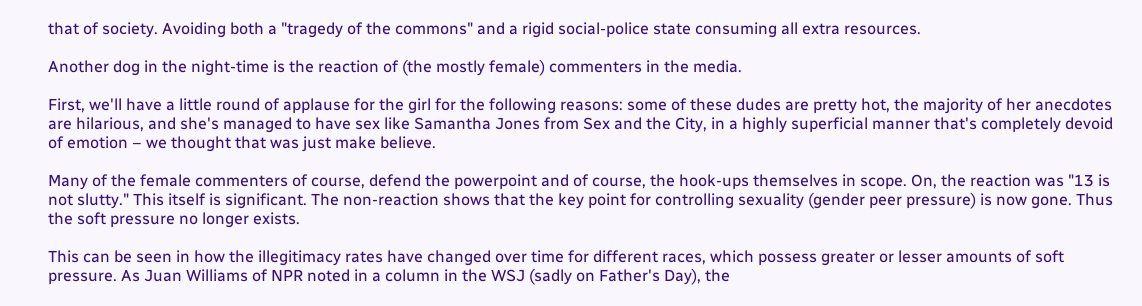that of society. Avoiding both a "tragedy of the commons" and a rigid social-police state consuming all extra resources.

Another dog in the night-time is the reaction of (the mostly female) commenters in the media.

First, we'll have a little round of applause for the girl for the following reasons: some of these dudes are pretty hot, the majority of her anecdotes are hilarious, and she's managed to have sex like Samantha Jones from Sex and the City, in a highly superficial manner that's completely devoid of emotion – we thought that was just make believe.

Many of the female commenters of course, defend the powerpoint and of course, the hook-ups themselves in scope. On, the reaction was "13 is not slutty." This itself is significant. The non-reaction shows that the key point for controlling sexuality (gender peer pressure) is now gone. Thus the soft pressure no longer exists.

This can be seen in how the illegitimacy rates have changed over time for different races, which possess greater or lesser amounts of soft pressure. As Juan Williams of NPR noted in a column in the WSJ (sadly on Father's Day), the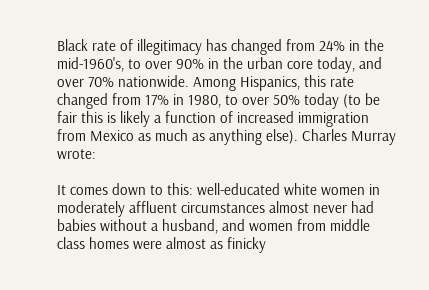Black rate of illegitimacy has changed from 24% in the mid-1960's, to over 90% in the urban core today, and over 70% nationwide. Among Hispanics, this rate changed from 17% in 1980, to over 50% today (to be fair this is likely a function of increased immigration from Mexico as much as anything else). Charles Murray wrote:

It comes down to this: well-educated white women in moderately affluent circumstances almost never had babies without a husband, and women from middle class homes were almost as finicky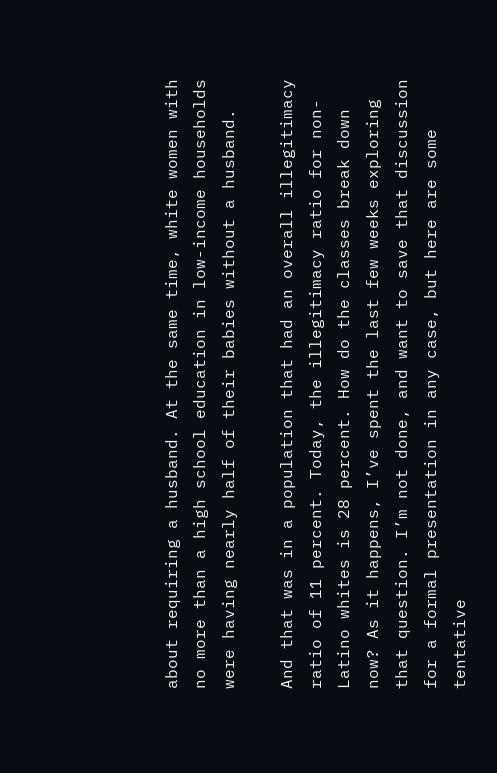about requiring a husband. At the same time, white women with no more than a high school education in low-income households were having nearly half of their babies without a husband.

And that was in a population that had an overall illegitimacy ratio of 11 percent. Today, the illegitimacy ratio for non-Latino whites is 28 percent. How do the classes break down now? As it happens, I’ve spent the last few weeks exploring that question. I’m not done, and want to save that discussion for a formal presentation in any case, but here are some tentative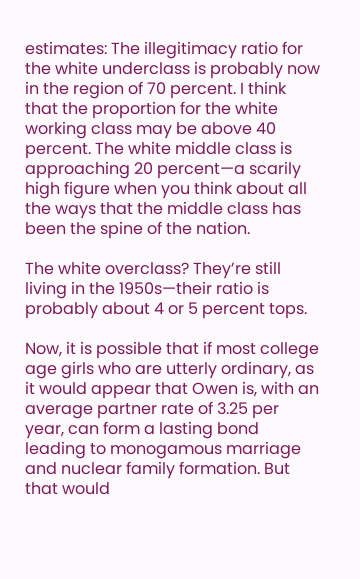estimates: The illegitimacy ratio for the white underclass is probably now in the region of 70 percent. I think that the proportion for the white working class may be above 40 percent. The white middle class is approaching 20 percent—a scarily high figure when you think about all the ways that the middle class has been the spine of the nation.

The white overclass? They’re still living in the 1950s—their ratio is probably about 4 or 5 percent tops.

Now, it is possible that if most college age girls who are utterly ordinary, as it would appear that Owen is, with an average partner rate of 3.25 per year, can form a lasting bond leading to monogamous marriage and nuclear family formation. But that would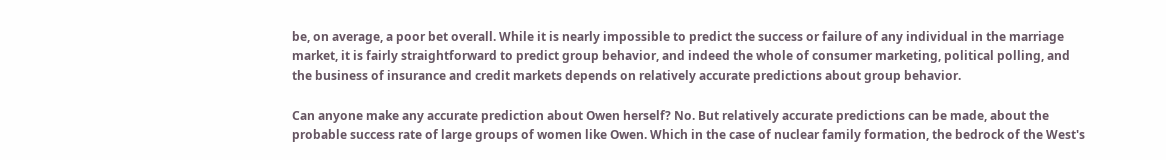be, on average, a poor bet overall. While it is nearly impossible to predict the success or failure of any individual in the marriage market, it is fairly straightforward to predict group behavior, and indeed the whole of consumer marketing, political polling, and the business of insurance and credit markets depends on relatively accurate predictions about group behavior.

Can anyone make any accurate prediction about Owen herself? No. But relatively accurate predictions can be made, about the probable success rate of large groups of women like Owen. Which in the case of nuclear family formation, the bedrock of the West's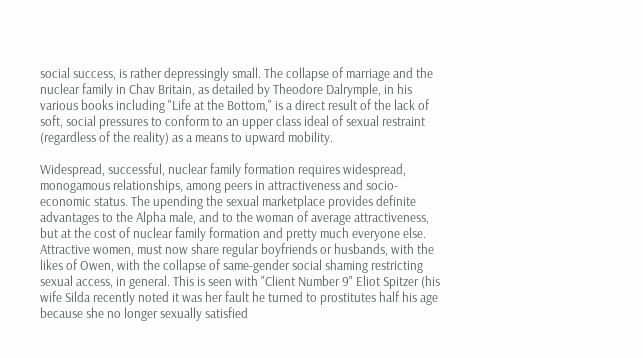social success, is rather depressingly small. The collapse of marriage and the nuclear family in Chav Britain, as detailed by Theodore Dalrymple, in his various books including "Life at the Bottom," is a direct result of the lack of soft, social pressures to conform to an upper class ideal of sexual restraint (regardless of the reality) as a means to upward mobility.

Widespread, successful, nuclear family formation requires widespread, monogamous relationships, among peers in attractiveness and socio-economic status. The upending the sexual marketplace provides definite advantages to the Alpha male, and to the woman of average attractiveness, but at the cost of nuclear family formation and pretty much everyone else. Attractive women, must now share regular boyfriends or husbands, with the likes of Owen, with the collapse of same-gender social shaming restricting sexual access, in general. This is seen with "Client Number 9" Eliot Spitzer (his wife Silda recently noted it was her fault he turned to prostitutes half his age because she no longer sexually satisfied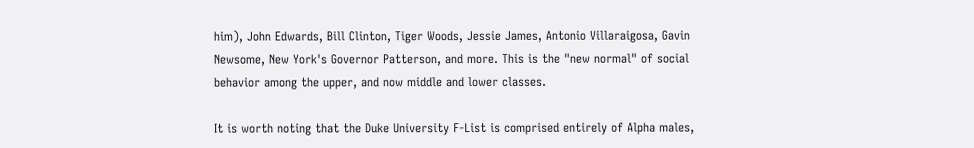him), John Edwards, Bill Clinton, Tiger Woods, Jessie James, Antonio Villaraigosa, Gavin Newsome, New York's Governor Patterson, and more. This is the "new normal" of social behavior among the upper, and now middle and lower classes.

It is worth noting that the Duke University F-List is comprised entirely of Alpha males,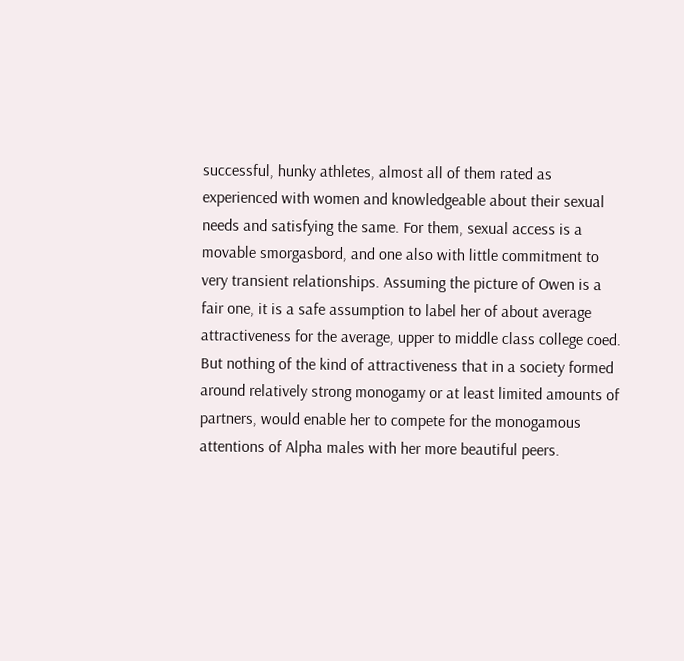successful, hunky athletes, almost all of them rated as experienced with women and knowledgeable about their sexual needs and satisfying the same. For them, sexual access is a movable smorgasbord, and one also with little commitment to very transient relationships. Assuming the picture of Owen is a fair one, it is a safe assumption to label her of about average attractiveness for the average, upper to middle class college coed. But nothing of the kind of attractiveness that in a society formed around relatively strong monogamy or at least limited amounts of partners, would enable her to compete for the monogamous attentions of Alpha males with her more beautiful peers.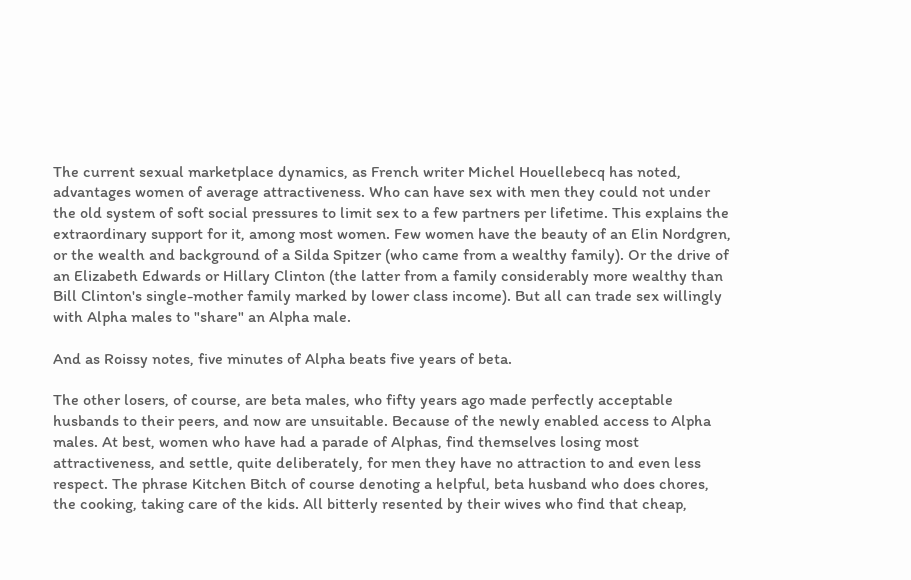The current sexual marketplace dynamics, as French writer Michel Houellebecq has noted, advantages women of average attractiveness. Who can have sex with men they could not under the old system of soft social pressures to limit sex to a few partners per lifetime. This explains the extraordinary support for it, among most women. Few women have the beauty of an Elin Nordgren, or the wealth and background of a Silda Spitzer (who came from a wealthy family). Or the drive of an Elizabeth Edwards or Hillary Clinton (the latter from a family considerably more wealthy than Bill Clinton's single-mother family marked by lower class income). But all can trade sex willingly with Alpha males to "share" an Alpha male.

And as Roissy notes, five minutes of Alpha beats five years of beta.

The other losers, of course, are beta males, who fifty years ago made perfectly acceptable husbands to their peers, and now are unsuitable. Because of the newly enabled access to Alpha males. At best, women who have had a parade of Alphas, find themselves losing most attractiveness, and settle, quite deliberately, for men they have no attraction to and even less respect. The phrase Kitchen Bitch of course denoting a helpful, beta husband who does chores, the cooking, taking care of the kids. All bitterly resented by their wives who find that cheap,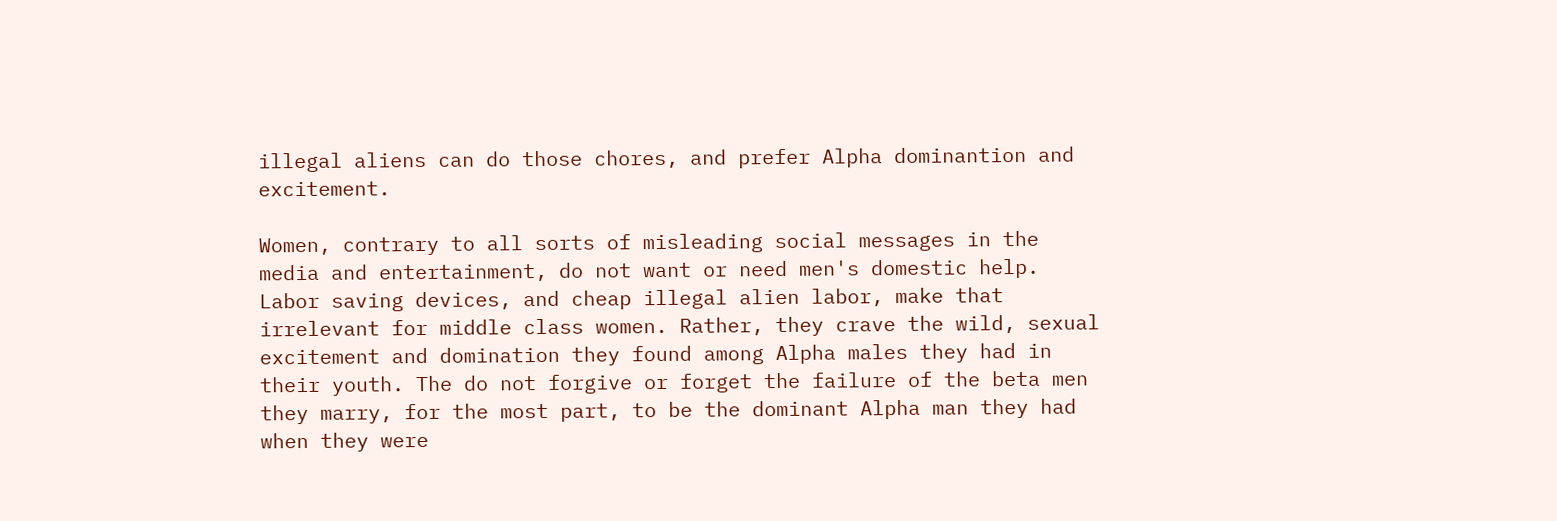illegal aliens can do those chores, and prefer Alpha dominantion and excitement.

Women, contrary to all sorts of misleading social messages in the media and entertainment, do not want or need men's domestic help. Labor saving devices, and cheap illegal alien labor, make that irrelevant for middle class women. Rather, they crave the wild, sexual excitement and domination they found among Alpha males they had in their youth. The do not forgive or forget the failure of the beta men they marry, for the most part, to be the dominant Alpha man they had when they were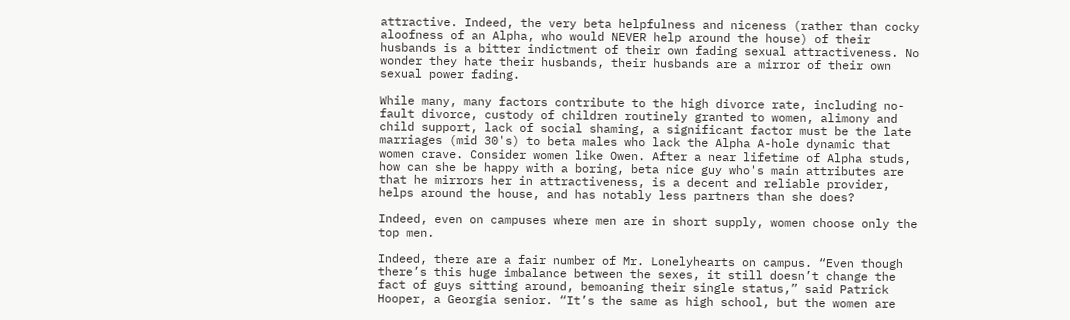attractive. Indeed, the very beta helpfulness and niceness (rather than cocky aloofness of an Alpha, who would NEVER help around the house) of their husbands is a bitter indictment of their own fading sexual attractiveness. No wonder they hate their husbands, their husbands are a mirror of their own sexual power fading.

While many, many factors contribute to the high divorce rate, including no-fault divorce, custody of children routinely granted to women, alimony and child support, lack of social shaming, a significant factor must be the late marriages (mid 30's) to beta males who lack the Alpha A-hole dynamic that women crave. Consider women like Owen. After a near lifetime of Alpha studs, how can she be happy with a boring, beta nice guy who's main attributes are that he mirrors her in attractiveness, is a decent and reliable provider, helps around the house, and has notably less partners than she does?

Indeed, even on campuses where men are in short supply, women choose only the top men.

Indeed, there are a fair number of Mr. Lonelyhearts on campus. “Even though there’s this huge imbalance between the sexes, it still doesn’t change the fact of guys sitting around, bemoaning their single status,” said Patrick Hooper, a Georgia senior. “It’s the same as high school, but the women are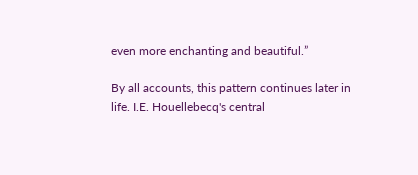even more enchanting and beautiful.”

By all accounts, this pattern continues later in life. I.E. Houellebecq's central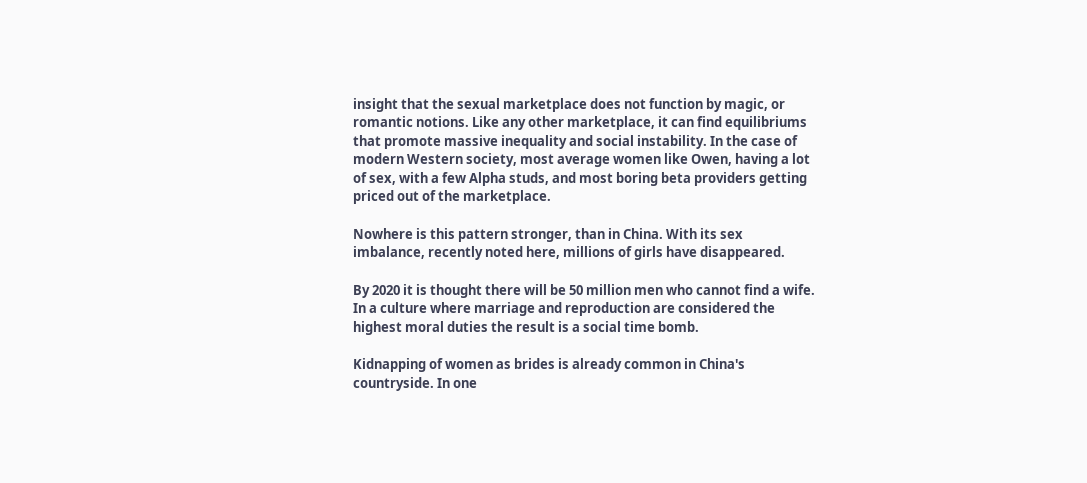insight that the sexual marketplace does not function by magic, or romantic notions. Like any other marketplace, it can find equilibriums that promote massive inequality and social instability. In the case of modern Western society, most average women like Owen, having a lot of sex, with a few Alpha studs, and most boring beta providers getting priced out of the marketplace.

Nowhere is this pattern stronger, than in China. With its sex imbalance, recently noted here, millions of girls have disappeared.

By 2020 it is thought there will be 50 million men who cannot find a wife. In a culture where marriage and reproduction are considered the highest moral duties the result is a social time bomb.

Kidnapping of women as brides is already common in China's countryside. In one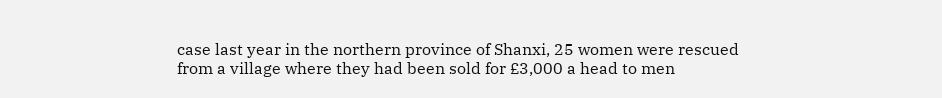case last year in the northern province of Shanxi, 25 women were rescued from a village where they had been sold for £3,000 a head to men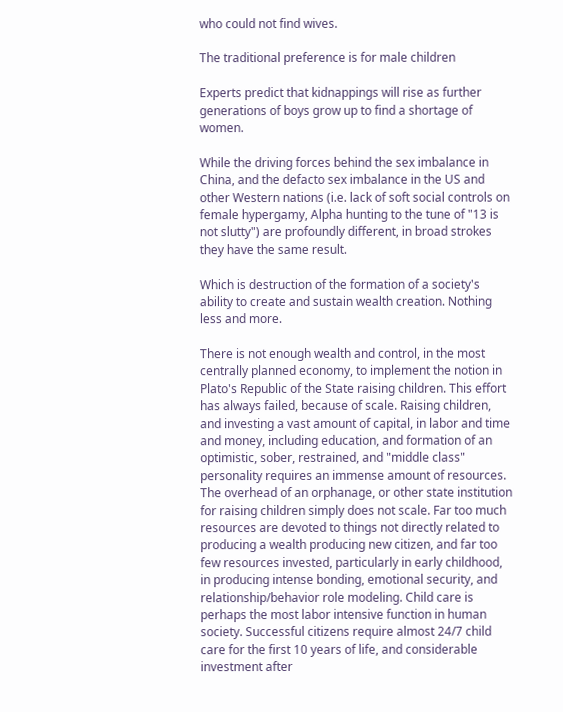who could not find wives.

The traditional preference is for male children

Experts predict that kidnappings will rise as further generations of boys grow up to find a shortage of women.

While the driving forces behind the sex imbalance in China, and the defacto sex imbalance in the US and other Western nations (i.e. lack of soft social controls on female hypergamy, Alpha hunting to the tune of "13 is not slutty") are profoundly different, in broad strokes they have the same result.

Which is destruction of the formation of a society's ability to create and sustain wealth creation. Nothing less and more.

There is not enough wealth and control, in the most centrally planned economy, to implement the notion in Plato's Republic of the State raising children. This effort has always failed, because of scale. Raising children, and investing a vast amount of capital, in labor and time and money, including education, and formation of an optimistic, sober, restrained, and "middle class" personality requires an immense amount of resources. The overhead of an orphanage, or other state institution for raising children simply does not scale. Far too much resources are devoted to things not directly related to producing a wealth producing new citizen, and far too few resources invested, particularly in early childhood, in producing intense bonding, emotional security, and relationship/behavior role modeling. Child care is perhaps the most labor intensive function in human society. Successful citizens require almost 24/7 child care for the first 10 years of life, and considerable investment after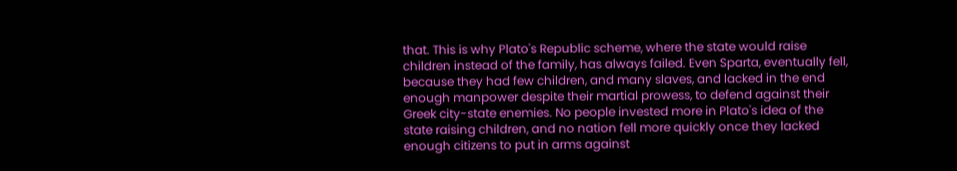that. This is why Plato's Republic scheme, where the state would raise children instead of the family, has always failed. Even Sparta, eventually fell, because they had few children, and many slaves, and lacked in the end enough manpower despite their martial prowess, to defend against their Greek city-state enemies. No people invested more in Plato's idea of the state raising children, and no nation fell more quickly once they lacked enough citizens to put in arms against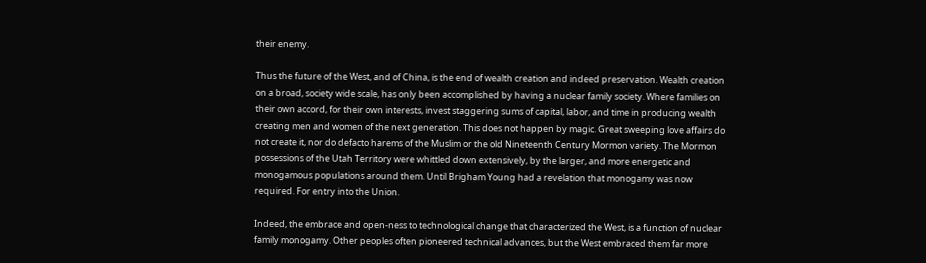their enemy.

Thus the future of the West, and of China, is the end of wealth creation and indeed preservation. Wealth creation on a broad, society wide scale, has only been accomplished by having a nuclear family society. Where families on their own accord, for their own interests, invest staggering sums of capital, labor, and time in producing wealth creating men and women of the next generation. This does not happen by magic. Great sweeping love affairs do not create it, nor do defacto harems of the Muslim or the old Nineteenth Century Mormon variety. The Mormon possessions of the Utah Territory were whittled down extensively, by the larger, and more energetic and monogamous populations around them. Until Brigham Young had a revelation that monogamy was now required. For entry into the Union.

Indeed, the embrace and open-ness to technological change that characterized the West, is a function of nuclear family monogamy. Other peoples often pioneered technical advances, but the West embraced them far more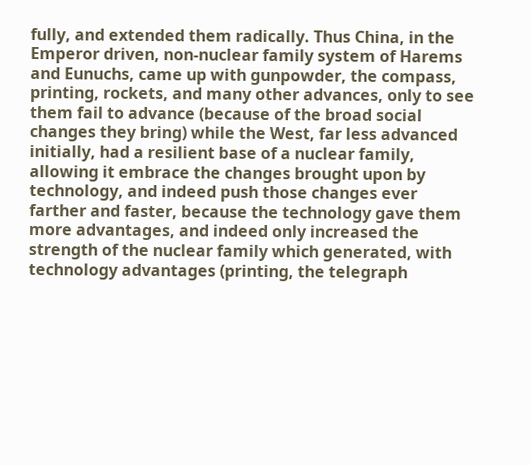fully, and extended them radically. Thus China, in the Emperor driven, non-nuclear family system of Harems and Eunuchs, came up with gunpowder, the compass, printing, rockets, and many other advances, only to see them fail to advance (because of the broad social changes they bring) while the West, far less advanced initially, had a resilient base of a nuclear family, allowing it embrace the changes brought upon by technology, and indeed push those changes ever farther and faster, because the technology gave them more advantages, and indeed only increased the strength of the nuclear family which generated, with technology advantages (printing, the telegraph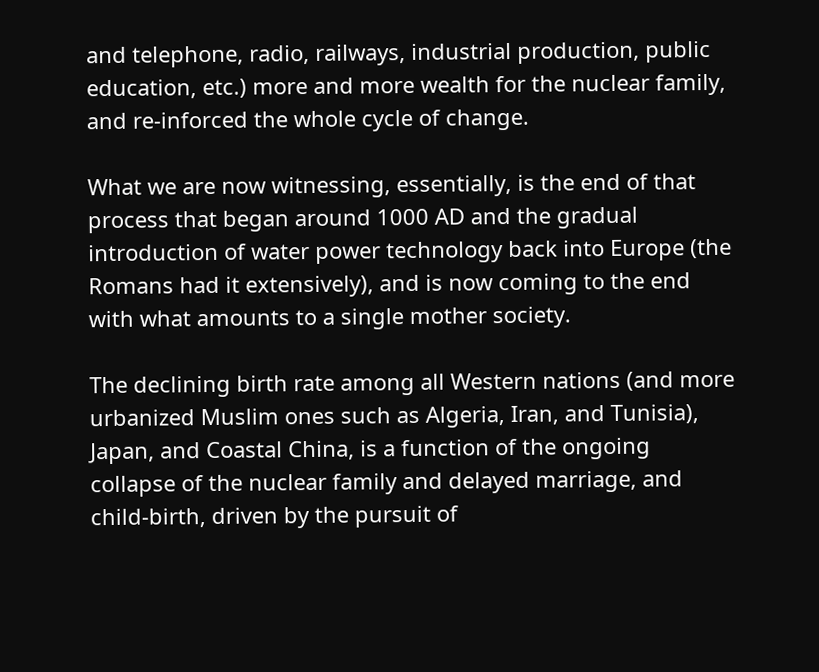and telephone, radio, railways, industrial production, public education, etc.) more and more wealth for the nuclear family, and re-inforced the whole cycle of change.

What we are now witnessing, essentially, is the end of that process that began around 1000 AD and the gradual introduction of water power technology back into Europe (the Romans had it extensively), and is now coming to the end with what amounts to a single mother society.

The declining birth rate among all Western nations (and more urbanized Muslim ones such as Algeria, Iran, and Tunisia), Japan, and Coastal China, is a function of the ongoing collapse of the nuclear family and delayed marriage, and child-birth, driven by the pursuit of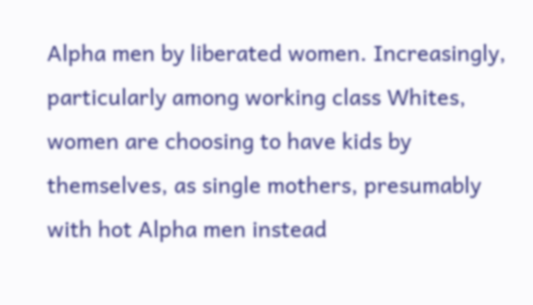Alpha men by liberated women. Increasingly, particularly among working class Whites, women are choosing to have kids by themselves, as single mothers, presumably with hot Alpha men instead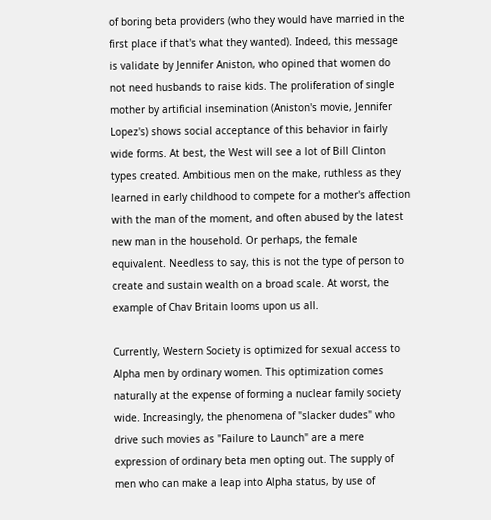of boring beta providers (who they would have married in the first place if that's what they wanted). Indeed, this message is validate by Jennifer Aniston, who opined that women do not need husbands to raise kids. The proliferation of single mother by artificial insemination (Aniston's movie, Jennifer Lopez's) shows social acceptance of this behavior in fairly wide forms. At best, the West will see a lot of Bill Clinton types created. Ambitious men on the make, ruthless as they learned in early childhood to compete for a mother's affection with the man of the moment, and often abused by the latest new man in the household. Or perhaps, the female equivalent. Needless to say, this is not the type of person to create and sustain wealth on a broad scale. At worst, the example of Chav Britain looms upon us all.

Currently, Western Society is optimized for sexual access to Alpha men by ordinary women. This optimization comes naturally at the expense of forming a nuclear family society wide. Increasingly, the phenomena of "slacker dudes" who drive such movies as "Failure to Launch" are a mere expression of ordinary beta men opting out. The supply of men who can make a leap into Alpha status, by use of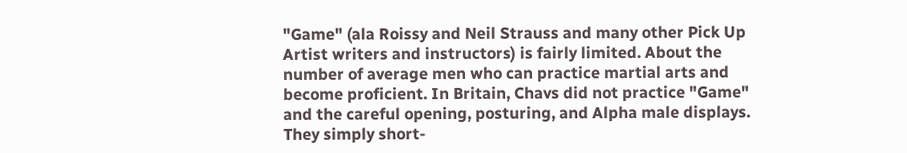"Game" (ala Roissy and Neil Strauss and many other Pick Up Artist writers and instructors) is fairly limited. About the number of average men who can practice martial arts and become proficient. In Britain, Chavs did not practice "Game" and the careful opening, posturing, and Alpha male displays. They simply short-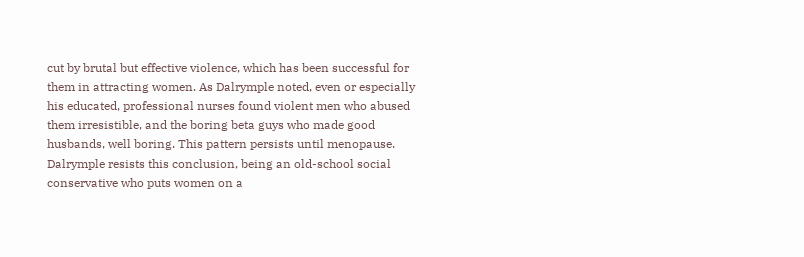cut by brutal but effective violence, which has been successful for them in attracting women. As Dalrymple noted, even or especially his educated, professional nurses found violent men who abused them irresistible, and the boring beta guys who made good husbands, well boring. This pattern persists until menopause. Dalrymple resists this conclusion, being an old-school social conservative who puts women on a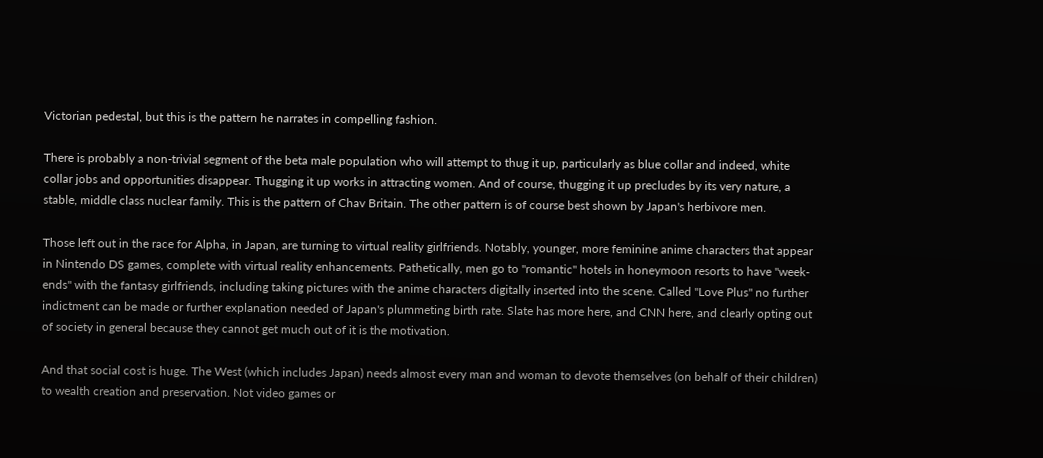Victorian pedestal, but this is the pattern he narrates in compelling fashion.

There is probably a non-trivial segment of the beta male population who will attempt to thug it up, particularly as blue collar and indeed, white collar jobs and opportunities disappear. Thugging it up works in attracting women. And of course, thugging it up precludes by its very nature, a stable, middle class nuclear family. This is the pattern of Chav Britain. The other pattern is of course best shown by Japan's herbivore men.

Those left out in the race for Alpha, in Japan, are turning to virtual reality girlfriends. Notably, younger, more feminine anime characters that appear in Nintendo DS games, complete with virtual reality enhancements. Pathetically, men go to "romantic" hotels in honeymoon resorts to have "week-ends" with the fantasy girlfriends, including taking pictures with the anime characters digitally inserted into the scene. Called "Love Plus" no further indictment can be made or further explanation needed of Japan's plummeting birth rate. Slate has more here, and CNN here, and clearly opting out of society in general because they cannot get much out of it is the motivation.

And that social cost is huge. The West (which includes Japan) needs almost every man and woman to devote themselves (on behalf of their children) to wealth creation and preservation. Not video games or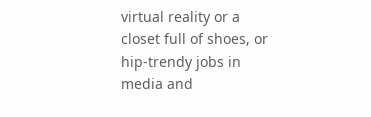virtual reality or a closet full of shoes, or hip-trendy jobs in media and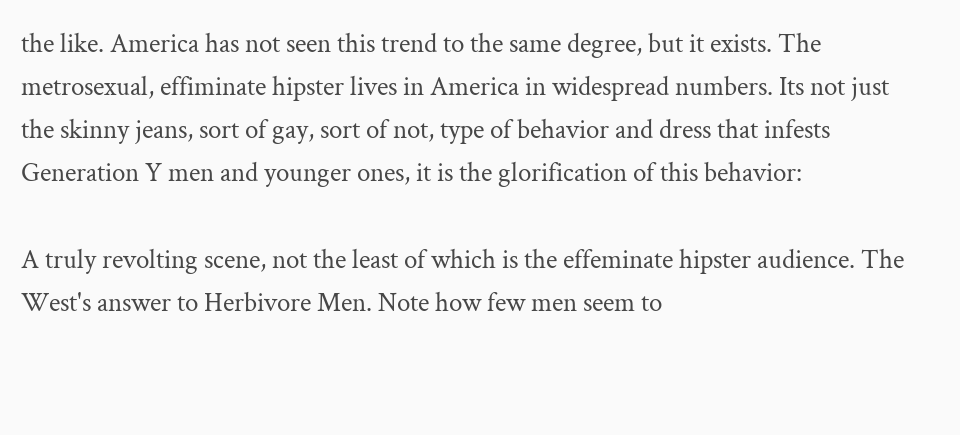the like. America has not seen this trend to the same degree, but it exists. The metrosexual, effiminate hipster lives in America in widespread numbers. Its not just the skinny jeans, sort of gay, sort of not, type of behavior and dress that infests Generation Y men and younger ones, it is the glorification of this behavior:

A truly revolting scene, not the least of which is the effeminate hipster audience. The West's answer to Herbivore Men. Note how few men seem to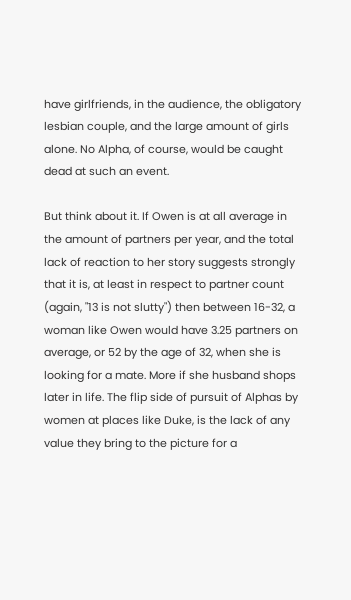have girlfriends, in the audience, the obligatory lesbian couple, and the large amount of girls alone. No Alpha, of course, would be caught dead at such an event.

But think about it. If Owen is at all average in the amount of partners per year, and the total lack of reaction to her story suggests strongly that it is, at least in respect to partner count (again, "13 is not slutty") then between 16-32, a woman like Owen would have 3.25 partners on average, or 52 by the age of 32, when she is looking for a mate. More if she husband shops later in life. The flip side of pursuit of Alphas by women at places like Duke, is the lack of any value they bring to the picture for a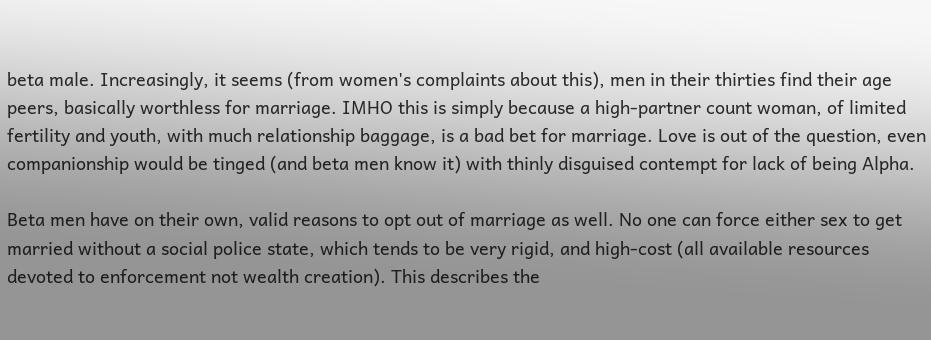beta male. Increasingly, it seems (from women's complaints about this), men in their thirties find their age peers, basically worthless for marriage. IMHO this is simply because a high-partner count woman, of limited fertility and youth, with much relationship baggage, is a bad bet for marriage. Love is out of the question, even companionship would be tinged (and beta men know it) with thinly disguised contempt for lack of being Alpha.

Beta men have on their own, valid reasons to opt out of marriage as well. No one can force either sex to get married without a social police state, which tends to be very rigid, and high-cost (all available resources devoted to enforcement not wealth creation). This describes the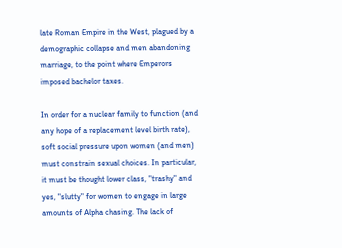late Roman Empire in the West, plagued by a demographic collapse and men abandoning marriage, to the point where Emperors imposed bachelor taxes.

In order for a nuclear family to function (and any hope of a replacement level birth rate), soft social pressure upon women (and men) must constrain sexual choices. In particular, it must be thought lower class, "trashy" and yes, "slutty" for women to engage in large amounts of Alpha chasing. The lack of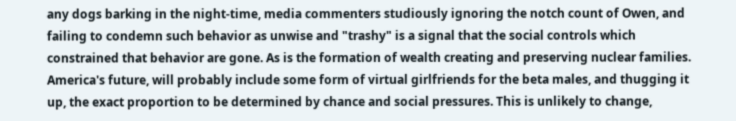any dogs barking in the night-time, media commenters studiously ignoring the notch count of Owen, and failing to condemn such behavior as unwise and "trashy" is a signal that the social controls which constrained that behavior are gone. As is the formation of wealth creating and preserving nuclear families. America's future, will probably include some form of virtual girlfriends for the beta males, and thugging it up, the exact proportion to be determined by chance and social pressures. This is unlikely to change,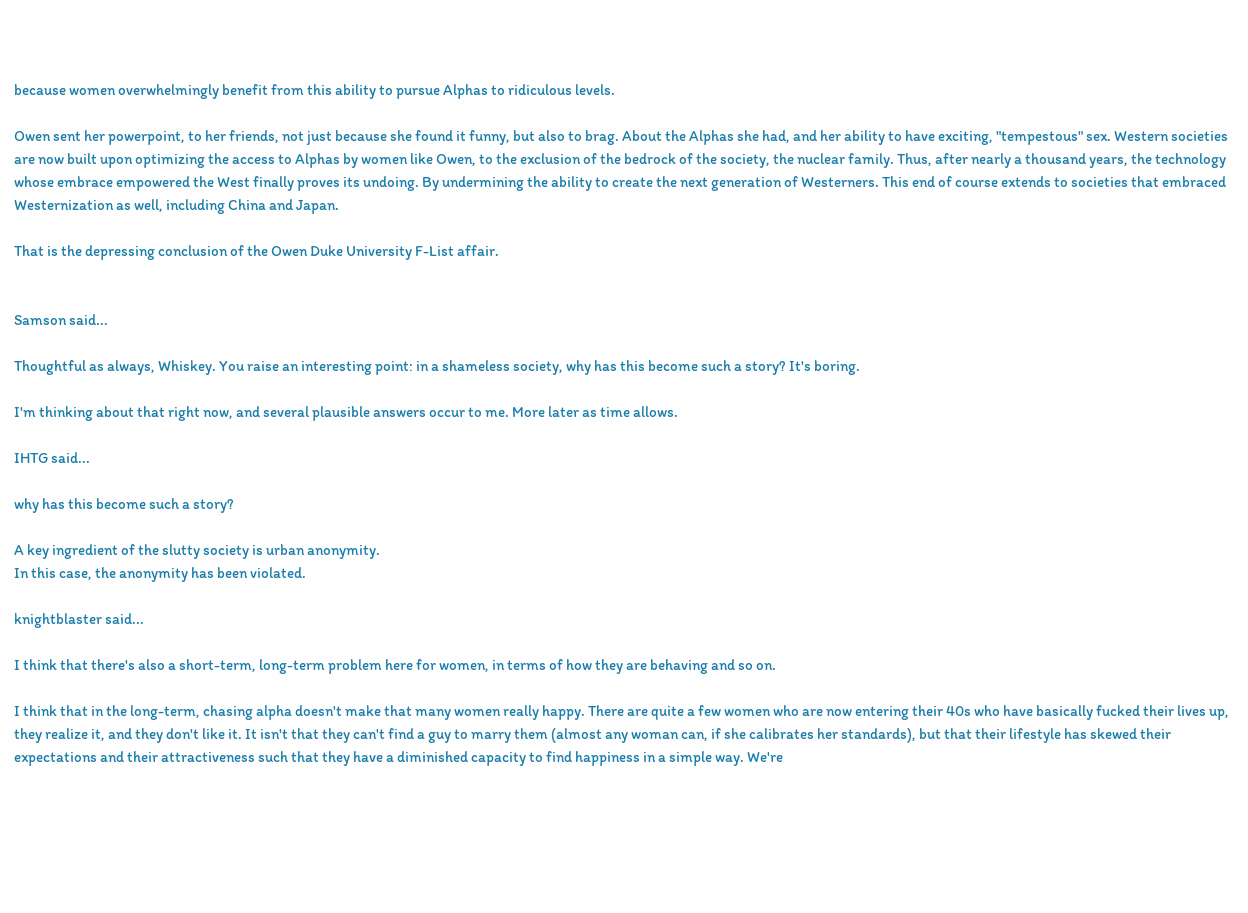because women overwhelmingly benefit from this ability to pursue Alphas to ridiculous levels.

Owen sent her powerpoint, to her friends, not just because she found it funny, but also to brag. About the Alphas she had, and her ability to have exciting, "tempestous" sex. Western societies are now built upon optimizing the access to Alphas by women like Owen, to the exclusion of the bedrock of the society, the nuclear family. Thus, after nearly a thousand years, the technology whose embrace empowered the West finally proves its undoing. By undermining the ability to create the next generation of Westerners. This end of course extends to societies that embraced Westernization as well, including China and Japan.

That is the depressing conclusion of the Owen Duke University F-List affair.


Samson said...

Thoughtful as always, Whiskey. You raise an interesting point: in a shameless society, why has this become such a story? It's boring.

I'm thinking about that right now, and several plausible answers occur to me. More later as time allows.

IHTG said...

why has this become such a story?

A key ingredient of the slutty society is urban anonymity.
In this case, the anonymity has been violated.

knightblaster said...

I think that there's also a short-term, long-term problem here for women, in terms of how they are behaving and so on.

I think that in the long-term, chasing alpha doesn't make that many women really happy. There are quite a few women who are now entering their 40s who have basically fucked their lives up, they realize it, and they don't like it. It isn't that they can't find a guy to marry them (almost any woman can, if she calibrates her standards), but that their lifestyle has skewed their expectations and their attractiveness such that they have a diminished capacity to find happiness in a simple way. We're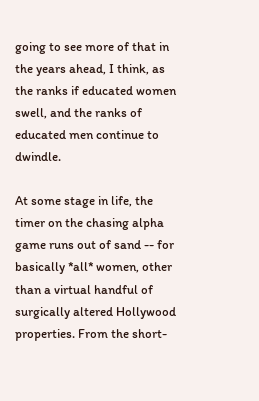going to see more of that in the years ahead, I think, as the ranks if educated women swell, and the ranks of educated men continue to dwindle.

At some stage in life, the timer on the chasing alpha game runs out of sand -- for basically *all* women, other than a virtual handful of surgically altered Hollywood properties. From the short-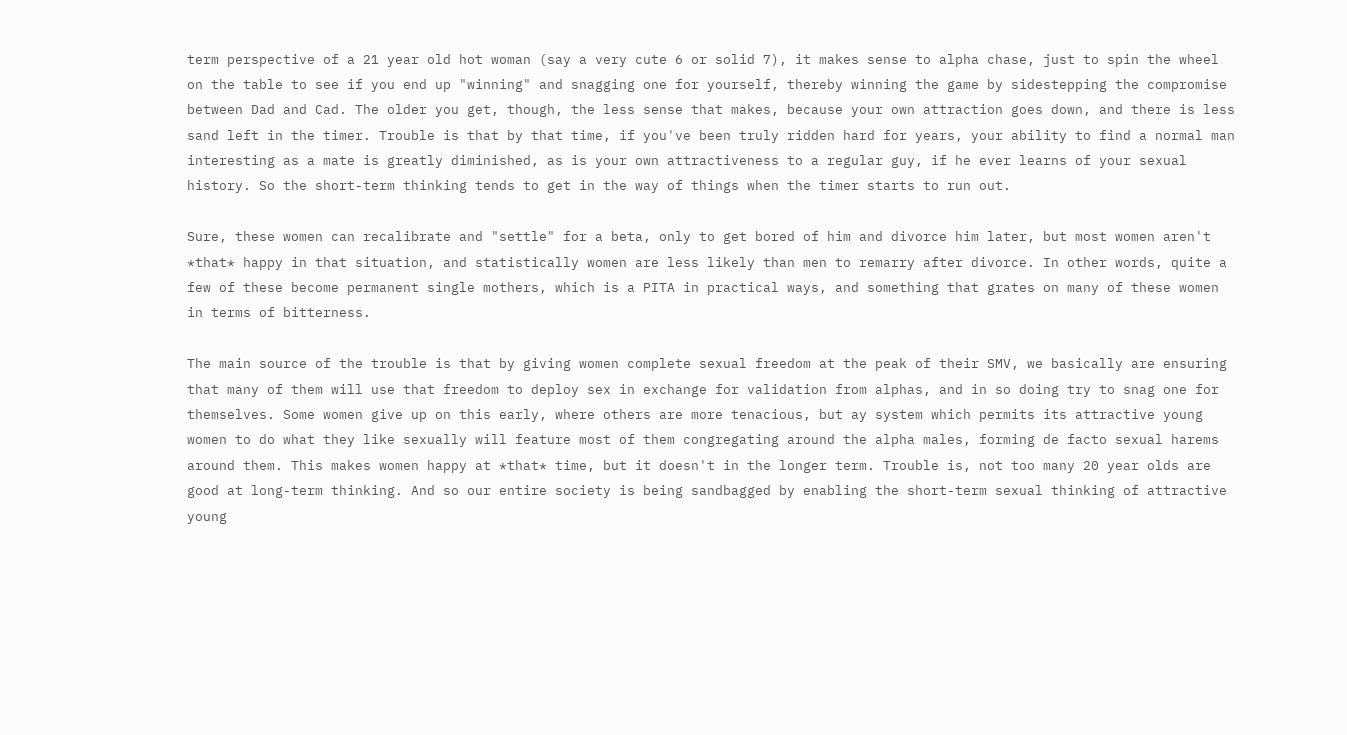term perspective of a 21 year old hot woman (say a very cute 6 or solid 7), it makes sense to alpha chase, just to spin the wheel on the table to see if you end up "winning" and snagging one for yourself, thereby winning the game by sidestepping the compromise between Dad and Cad. The older you get, though, the less sense that makes, because your own attraction goes down, and there is less sand left in the timer. Trouble is that by that time, if you've been truly ridden hard for years, your ability to find a normal man interesting as a mate is greatly diminished, as is your own attractiveness to a regular guy, if he ever learns of your sexual history. So the short-term thinking tends to get in the way of things when the timer starts to run out.

Sure, these women can recalibrate and "settle" for a beta, only to get bored of him and divorce him later, but most women aren't *that* happy in that situation, and statistically women are less likely than men to remarry after divorce. In other words, quite a few of these become permanent single mothers, which is a PITA in practical ways, and something that grates on many of these women in terms of bitterness.

The main source of the trouble is that by giving women complete sexual freedom at the peak of their SMV, we basically are ensuring that many of them will use that freedom to deploy sex in exchange for validation from alphas, and in so doing try to snag one for themselves. Some women give up on this early, where others are more tenacious, but ay system which permits its attractive young women to do what they like sexually will feature most of them congregating around the alpha males, forming de facto sexual harems around them. This makes women happy at *that* time, but it doesn't in the longer term. Trouble is, not too many 20 year olds are good at long-term thinking. And so our entire society is being sandbagged by enabling the short-term sexual thinking of attractive young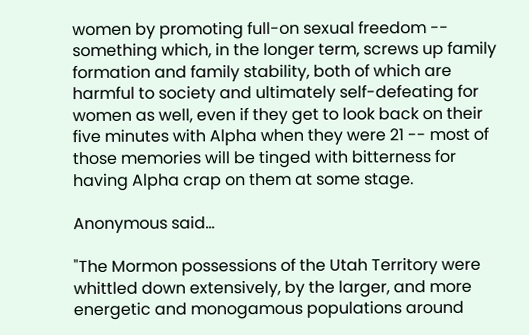women by promoting full-on sexual freedom -- something which, in the longer term, screws up family formation and family stability, both of which are harmful to society and ultimately self-defeating for women as well, even if they get to look back on their five minutes with Alpha when they were 21 -- most of those memories will be tinged with bitterness for having Alpha crap on them at some stage.

Anonymous said...

"The Mormon possessions of the Utah Territory were whittled down extensively, by the larger, and more energetic and monogamous populations around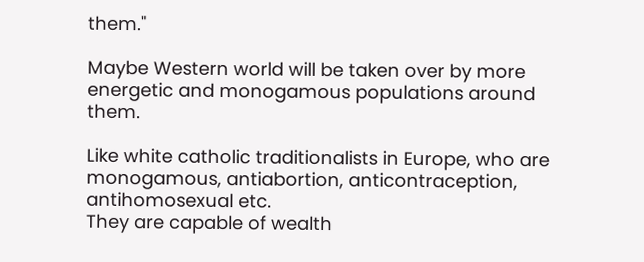them."

Maybe Western world will be taken over by more energetic and monogamous populations around them.

Like white catholic traditionalists in Europe, who are monogamous, antiabortion, anticontraception, antihomosexual etc.
They are capable of wealth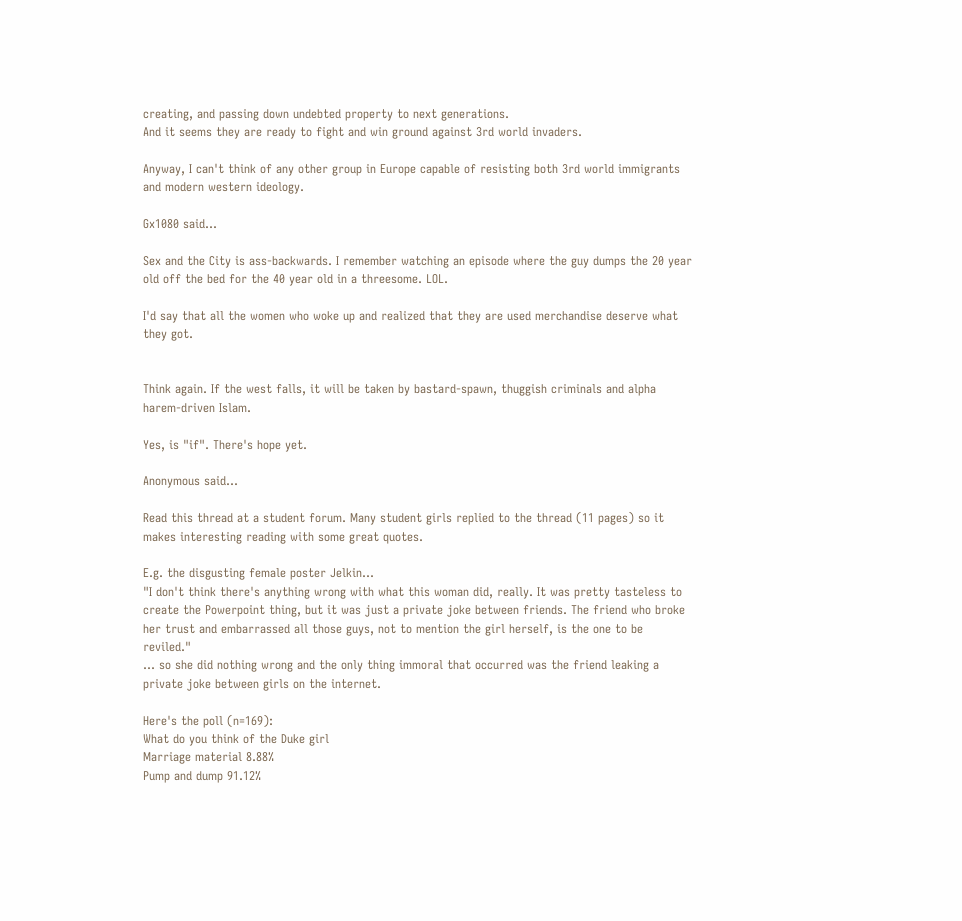creating, and passing down undebted property to next generations.
And it seems they are ready to fight and win ground against 3rd world invaders.

Anyway, I can't think of any other group in Europe capable of resisting both 3rd world immigrants and modern western ideology.

Gx1080 said...

Sex and the City is ass-backwards. I remember watching an episode where the guy dumps the 20 year old off the bed for the 40 year old in a threesome. LOL.

I'd say that all the women who woke up and realized that they are used merchandise deserve what they got.


Think again. If the west falls, it will be taken by bastard-spawn, thuggish criminals and alpha harem-driven Islam.

Yes, is "if". There's hope yet.

Anonymous said...

Read this thread at a student forum. Many student girls replied to the thread (11 pages) so it makes interesting reading with some great quotes.

E.g. the disgusting female poster Jelkin...
"I don't think there's anything wrong with what this woman did, really. It was pretty tasteless to create the Powerpoint thing, but it was just a private joke between friends. The friend who broke her trust and embarrassed all those guys, not to mention the girl herself, is the one to be reviled."
... so she did nothing wrong and the only thing immoral that occurred was the friend leaking a private joke between girls on the internet.

Here's the poll (n=169):
What do you think of the Duke girl
Marriage material 8.88%
Pump and dump 91.12%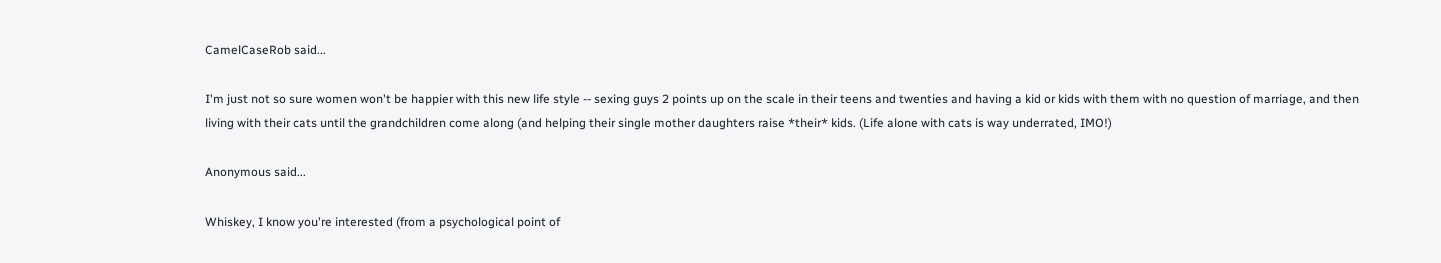CamelCaseRob said...

I'm just not so sure women won't be happier with this new life style -- sexing guys 2 points up on the scale in their teens and twenties and having a kid or kids with them with no question of marriage, and then living with their cats until the grandchildren come along (and helping their single mother daughters raise *their* kids. (Life alone with cats is way underrated, IMO!)

Anonymous said...

Whiskey, I know you're interested (from a psychological point of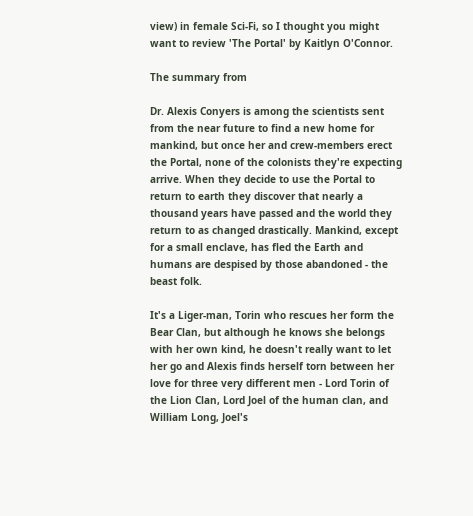view) in female Sci-Fi, so I thought you might want to review 'The Portal' by Kaitlyn O'Connor.

The summary from

Dr. Alexis Conyers is among the scientists sent from the near future to find a new home for mankind, but once her and crew-members erect the Portal, none of the colonists they're expecting arrive. When they decide to use the Portal to return to earth they discover that nearly a thousand years have passed and the world they return to as changed drastically. Mankind, except for a small enclave, has fled the Earth and humans are despised by those abandoned - the beast folk.

It's a Liger-man, Torin who rescues her form the Bear Clan, but although he knows she belongs with her own kind, he doesn't really want to let her go and Alexis finds herself torn between her love for three very different men - Lord Torin of the Lion Clan, Lord Joel of the human clan, and William Long, Joel's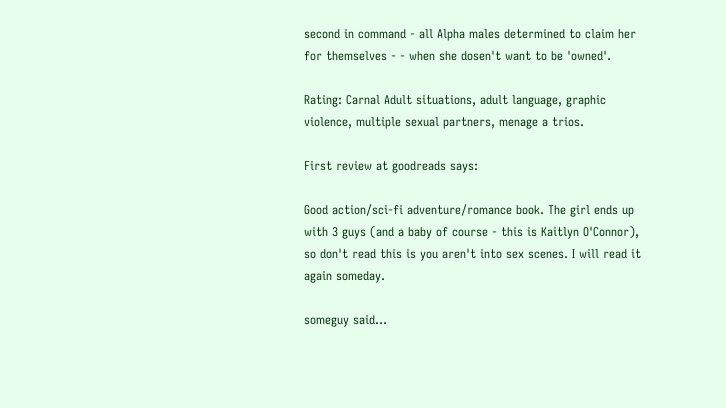second in command - all Alpha males determined to claim her for themselves - - when she dosen't want to be 'owned'.

Rating: Carnal Adult situations, adult language, graphic violence, multiple sexual partners, menage a trios.

First review at goodreads says:

Good action/sci-fi adventure/romance book. The girl ends up with 3 guys (and a baby of course - this is Kaitlyn O'Connor), so don't read this is you aren't into sex scenes. I will read it again someday.

someguy said...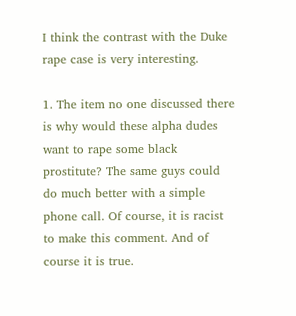I think the contrast with the Duke rape case is very interesting.

1. The item no one discussed there is why would these alpha dudes want to rape some black prostitute? The same guys could do much better with a simple phone call. Of course, it is racist to make this comment. And of course it is true.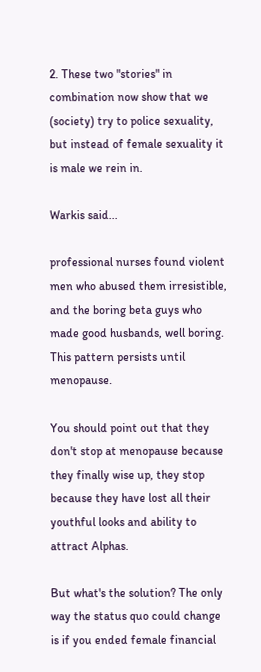2. These two "stories" in combination now show that we (society) try to police sexuality, but instead of female sexuality it is male we rein in.

Warkis said...

professional nurses found violent men who abused them irresistible, and the boring beta guys who made good husbands, well boring. This pattern persists until menopause.

You should point out that they don't stop at menopause because they finally wise up, they stop because they have lost all their youthful looks and ability to attract Alphas.

But what's the solution? The only way the status quo could change is if you ended female financial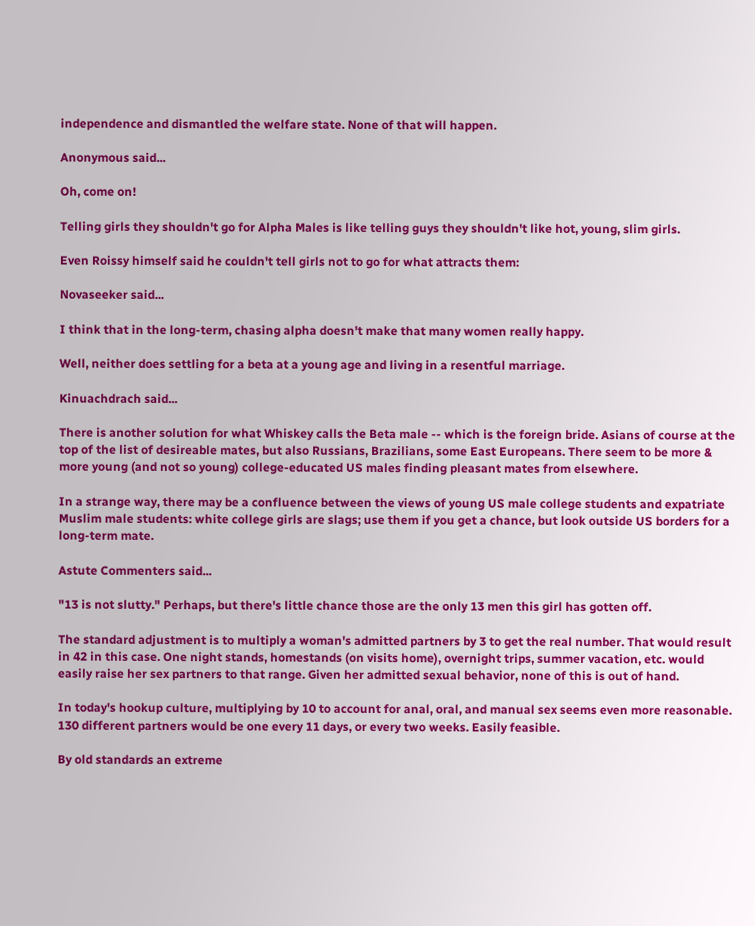independence and dismantled the welfare state. None of that will happen.

Anonymous said...

Oh, come on!

Telling girls they shouldn't go for Alpha Males is like telling guys they shouldn't like hot, young, slim girls.

Even Roissy himself said he couldn't tell girls not to go for what attracts them:

Novaseeker said...

I think that in the long-term, chasing alpha doesn't make that many women really happy.

Well, neither does settling for a beta at a young age and living in a resentful marriage.

Kinuachdrach said...

There is another solution for what Whiskey calls the Beta male -- which is the foreign bride. Asians of course at the top of the list of desireable mates, but also Russians, Brazilians, some East Europeans. There seem to be more & more young (and not so young) college-educated US males finding pleasant mates from elsewhere.

In a strange way, there may be a confluence between the views of young US male college students and expatriate Muslim male students: white college girls are slags; use them if you get a chance, but look outside US borders for a long-term mate.

Astute Commenters said...

"13 is not slutty." Perhaps, but there's little chance those are the only 13 men this girl has gotten off.

The standard adjustment is to multiply a woman's admitted partners by 3 to get the real number. That would result in 42 in this case. One night stands, homestands (on visits home), overnight trips, summer vacation, etc. would easily raise her sex partners to that range. Given her admitted sexual behavior, none of this is out of hand.

In today's hookup culture, multiplying by 10 to account for anal, oral, and manual sex seems even more reasonable. 130 different partners would be one every 11 days, or every two weeks. Easily feasible.

By old standards an extreme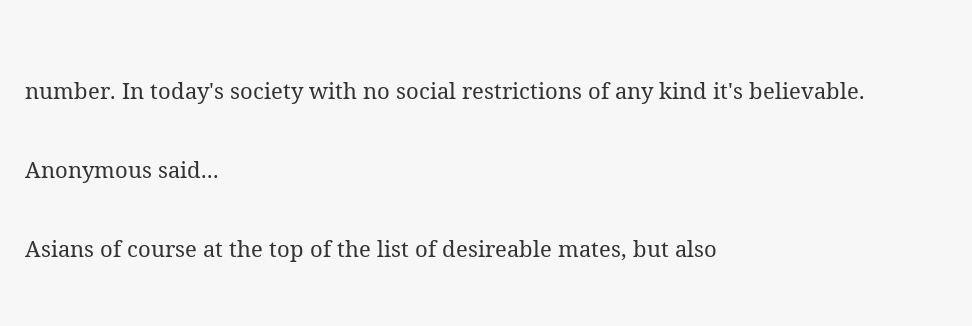number. In today's society with no social restrictions of any kind it's believable.

Anonymous said...

Asians of course at the top of the list of desireable mates, but also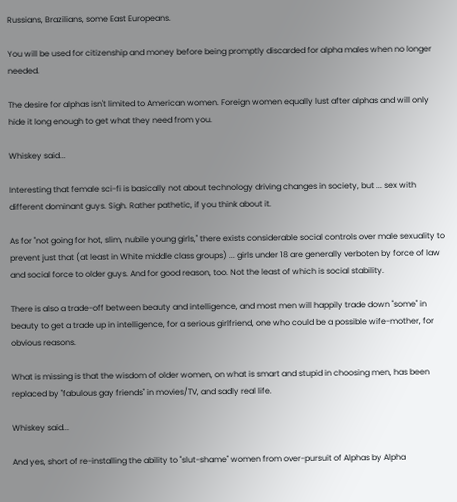Russians, Brazilians, some East Europeans.

You will be used for citizenship and money before being promptly discarded for alpha males when no longer needed.

The desire for alphas isn't limited to American women. Foreign women equally lust after alphas and will only hide it long enough to get what they need from you.

Whiskey said...

Interesting that female sci-fi is basically not about technology driving changes in society, but ... sex with different dominant guys. Sigh. Rather pathetic, if you think about it.

As for "not going for hot, slim, nubile young girls," there exists considerable social controls over male sexuality to prevent just that (at least in White middle class groups) ... girls under 18 are generally verboten by force of law and social force to older guys. And for good reason, too. Not the least of which is social stability.

There is also a trade-off between beauty and intelligence, and most men will happily trade down "some" in beauty to get a trade up in intelligence, for a serious girlfriend, one who could be a possible wife-mother, for obvious reasons.

What is missing is that the wisdom of older women, on what is smart and stupid in choosing men, has been replaced by "fabulous gay friends" in movies/TV, and sadly real life.

Whiskey said...

And yes, short of re-installing the ability to "slut-shame" women from over-pursuit of Alphas by Alpha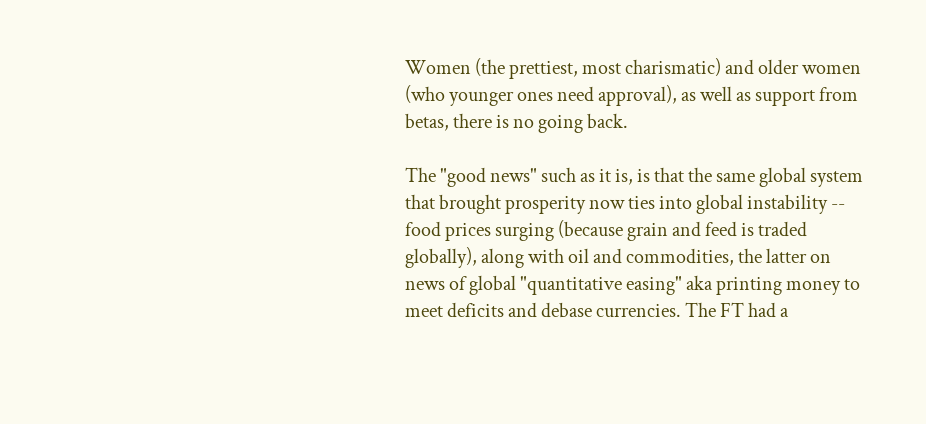Women (the prettiest, most charismatic) and older women (who younger ones need approval), as well as support from betas, there is no going back.

The "good news" such as it is, is that the same global system that brought prosperity now ties into global instability -- food prices surging (because grain and feed is traded globally), along with oil and commodities, the latter on news of global "quantitative easing" aka printing money to meet deficits and debase currencies. The FT had a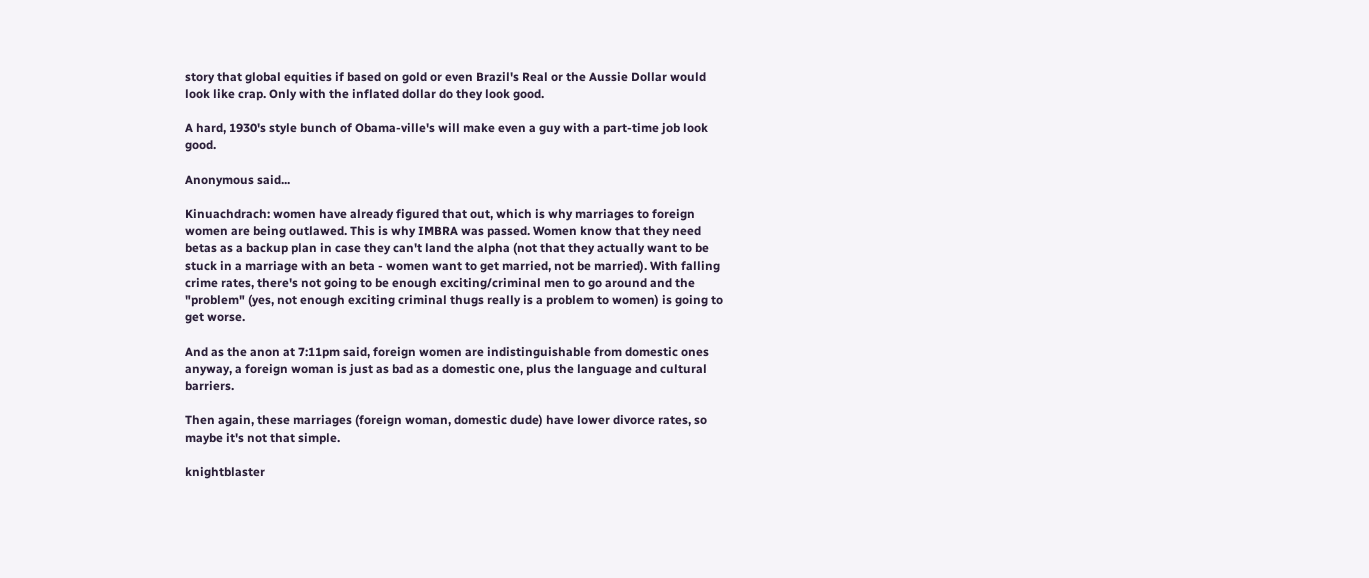story that global equities if based on gold or even Brazil's Real or the Aussie Dollar would look like crap. Only with the inflated dollar do they look good.

A hard, 1930's style bunch of Obama-ville's will make even a guy with a part-time job look good.

Anonymous said...

Kinuachdrach: women have already figured that out, which is why marriages to foreign women are being outlawed. This is why IMBRA was passed. Women know that they need betas as a backup plan in case they can't land the alpha (not that they actually want to be stuck in a marriage with an beta - women want to get married, not be married). With falling crime rates, there's not going to be enough exciting/criminal men to go around and the "problem" (yes, not enough exciting criminal thugs really is a problem to women) is going to get worse.

And as the anon at 7:11pm said, foreign women are indistinguishable from domestic ones anyway, a foreign woman is just as bad as a domestic one, plus the language and cultural barriers.

Then again, these marriages (foreign woman, domestic dude) have lower divorce rates, so maybe it's not that simple.

knightblaster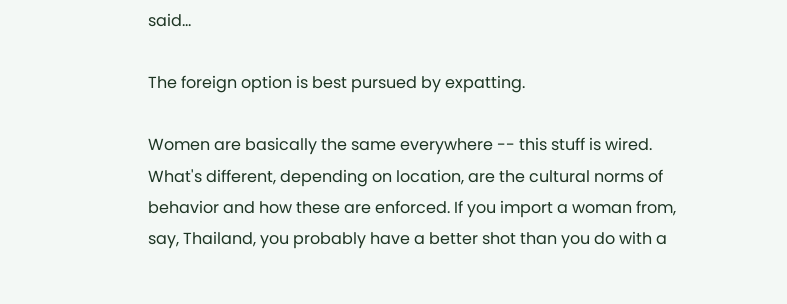said...

The foreign option is best pursued by expatting.

Women are basically the same everywhere -- this stuff is wired. What's different, depending on location, are the cultural norms of behavior and how these are enforced. If you import a woman from, say, Thailand, you probably have a better shot than you do with a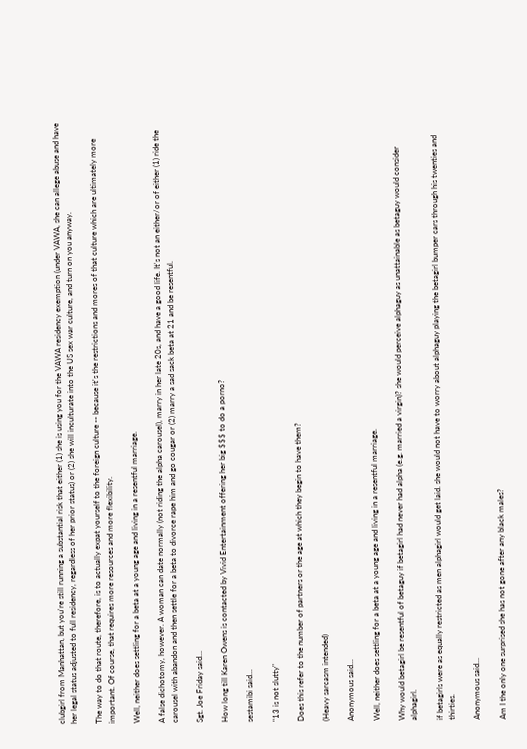clubgirl from Manhattan, but you're still running a substantial risk that either (1) she is using you for the VAWA residency exemption (under VAWA, she can allege abuse and have her legal status adjusted to full residency, regardless of her prior status) or (2) she will inculturate into the US sex war culture, and turn on you anyway.

The way to do that route, therefore, is to actually expat yourself to the foreign culture -- because it's the restrictions and mores of that culture which are ultimately more important. Of course, that requires more resources and more flexibility.

Well, neither does settling for a beta at a young age and living in a resentful marriage.

A false dichotomy, however. A woman can date normally (not riding the alpha carousel), marry in her late 20s, and have a good life. It's not an either/or of either (1) ride the carousel with abandon and then settle for a beta to divorce rape him and go cougar or (2) marry a sad sack beta at 21 and be resentful.

Sgt. Joe Friday said...

How long till Karen Owens is contacted by Vivid Entertainment offering her big $$$ to do a porno?

sestamibi said...

"13 is not slutty"

Does this refer to the number of partners or the age at which they begin to have them?

(Heavy sarcasm intended)

Anonymous said...

Well, neither does settling for a beta at a young age and living in a resentful marriage.

Why would betagirl be resentful of betaguy if betagirl had never had alpha (e.g. married a virgin)? she would perceive alphaguy as unattainable as betaguy would consider alphagirl.

if betagirls were as equally restricted as men alphagirl would get laid. she would not have to worry about alphaguy playing the betagirl bumper cars through his twenties and thirties.

Anonymous said...

Am I the only one surprised she has not gone after any black males?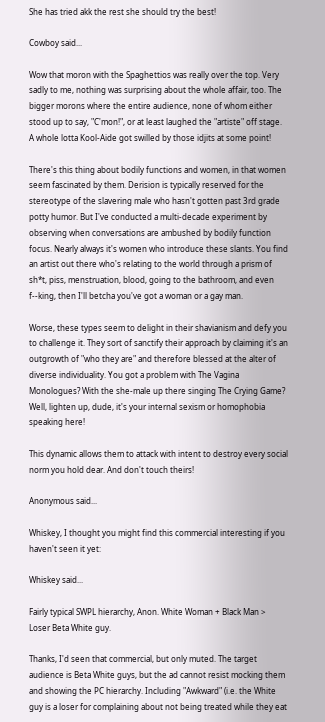She has tried akk the rest she should try the best!

Cowboy said...

Wow that moron with the Spaghettios was really over the top. Very sadly to me, nothing was surprising about the whole affair, too. The bigger morons where the entire audience, none of whom either stood up to say, "C'mon!", or at least laughed the "artiste" off stage. A whole lotta Kool-Aide got swilled by those idjits at some point!

There's this thing about bodily functions and women, in that women seem fascinated by them. Derision is typically reserved for the stereotype of the slavering male who hasn't gotten past 3rd grade potty humor. But I've conducted a multi-decade experiment by observing when conversations are ambushed by bodily function focus. Nearly always it's women who introduce these slants. You find an artist out there who's relating to the world through a prism of sh*t, piss, menstruation, blood, going to the bathroom, and even f--king, then I'll betcha you've got a woman or a gay man.

Worse, these types seem to delight in their shavianism and defy you to challenge it. They sort of sanctify their approach by claiming it's an outgrowth of "who they are" and therefore blessed at the alter of diverse individuality. You got a problem with The Vagina Monologues? With the she-male up there singing The Crying Game? Well, lighten up, dude, it's your internal sexism or homophobia speaking here!

This dynamic allows them to attack with intent to destroy every social norm you hold dear. And don't touch theirs!

Anonymous said...

Whiskey, I thought you might find this commercial interesting if you haven't seen it yet:

Whiskey said...

Fairly typical SWPL hierarchy, Anon. White Woman + Black Man > Loser Beta White guy.

Thanks, I'd seen that commercial, but only muted. The target audience is Beta White guys, but the ad cannot resist mocking them and showing the PC hierarchy. Including "Awkward" (i.e. the White guy is a loser for complaining about not being treated while they eat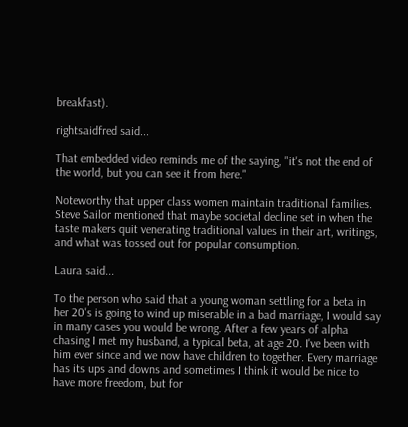breakfast).

rightsaidfred said...

That embedded video reminds me of the saying, "it's not the end of the world, but you can see it from here."

Noteworthy that upper class women maintain traditional families. Steve Sailor mentioned that maybe societal decline set in when the taste makers quit venerating traditional values in their art, writings, and what was tossed out for popular consumption.

Laura said...

To the person who said that a young woman settling for a beta in her 20's is going to wind up miserable in a bad marriage, I would say in many cases you would be wrong. After a few years of alpha chasing I met my husband, a typical beta, at age 20. I've been with him ever since and we now have children to together. Every marriage has its ups and downs and sometimes I think it would be nice to have more freedom, but for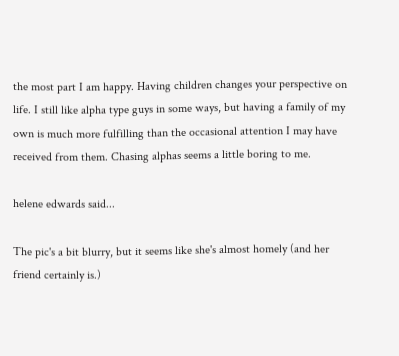the most part I am happy. Having children changes your perspective on life. I still like alpha type guys in some ways, but having a family of my own is much more fulfilling than the occasional attention I may have received from them. Chasing alphas seems a little boring to me.

helene edwards said...

The pic's a bit blurry, but it seems like she's almost homely (and her friend certainly is.)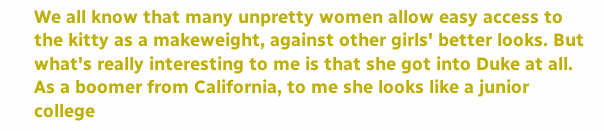We all know that many unpretty women allow easy access to the kitty as a makeweight, against other girls' better looks. But what's really interesting to me is that she got into Duke at all. As a boomer from California, to me she looks like a junior college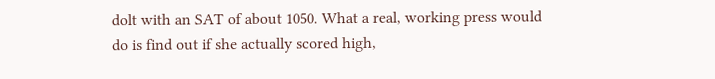dolt with an SAT of about 1050. What a real, working press would do is find out if she actually scored high,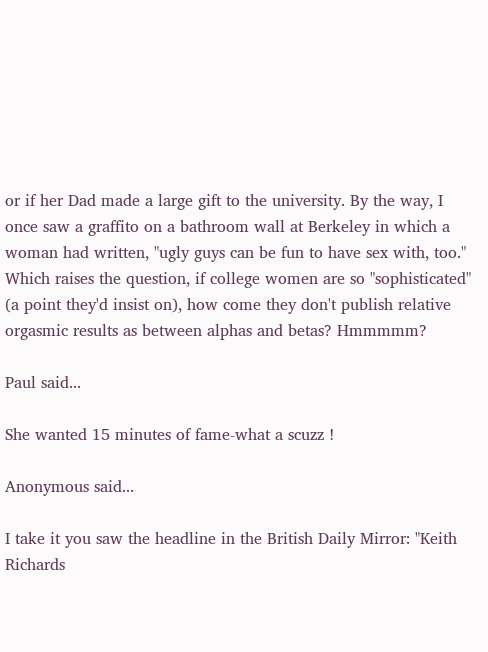or if her Dad made a large gift to the university. By the way, I once saw a graffito on a bathroom wall at Berkeley in which a woman had written, "ugly guys can be fun to have sex with, too." Which raises the question, if college women are so "sophisticated" (a point they'd insist on), how come they don't publish relative orgasmic results as between alphas and betas? Hmmmmm?

Paul said...

She wanted 15 minutes of fame-what a scuzz !

Anonymous said...

I take it you saw the headline in the British Daily Mirror: "Keith Richards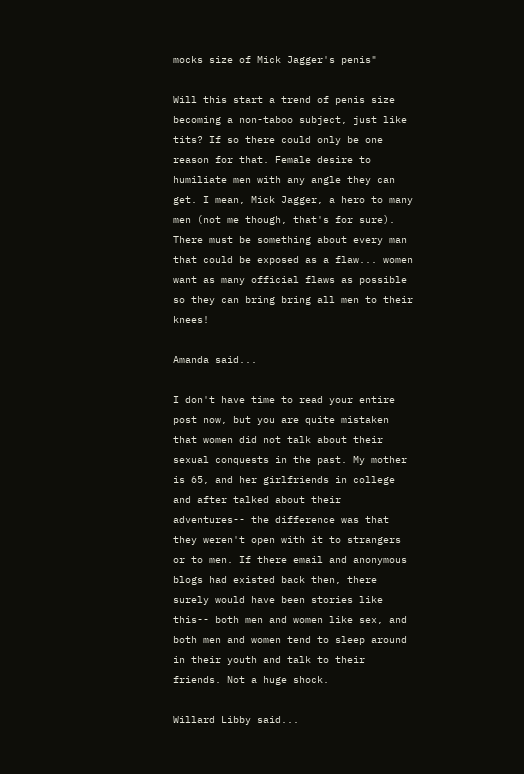mocks size of Mick Jagger's penis"

Will this start a trend of penis size becoming a non-taboo subject, just like tits? If so there could only be one reason for that. Female desire to humiliate men with any angle they can get. I mean, Mick Jagger, a hero to many men (not me though, that's for sure). There must be something about every man that could be exposed as a flaw... women want as many official flaws as possible so they can bring bring all men to their knees!

Amanda said...

I don't have time to read your entire post now, but you are quite mistaken that women did not talk about their sexual conquests in the past. My mother is 65, and her girlfriends in college and after talked about their adventures-- the difference was that they weren't open with it to strangers or to men. If there email and anonymous blogs had existed back then, there surely would have been stories like this-- both men and women like sex, and both men and women tend to sleep around in their youth and talk to their friends. Not a huge shock.

Willard Libby said...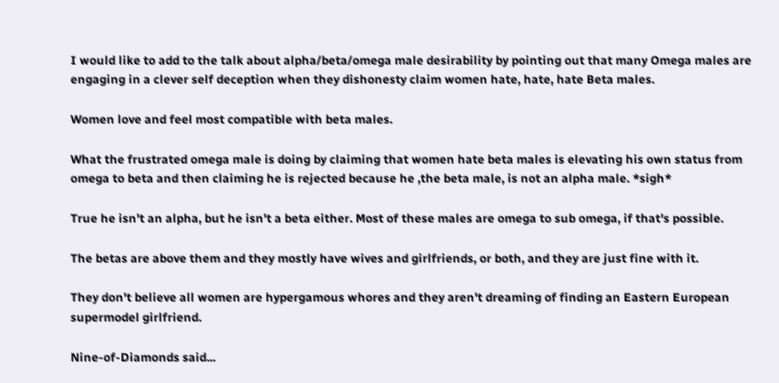I would like to add to the talk about alpha/beta/omega male desirability by pointing out that many Omega males are engaging in a clever self deception when they dishonesty claim women hate, hate, hate Beta males.

Women love and feel most compatible with beta males.

What the frustrated omega male is doing by claiming that women hate beta males is elevating his own status from omega to beta and then claiming he is rejected because he ,the beta male, is not an alpha male. *sigh*

True he isn't an alpha, but he isn't a beta either. Most of these males are omega to sub omega, if that's possible.

The betas are above them and they mostly have wives and girlfriends, or both, and they are just fine with it.

They don't believe all women are hypergamous whores and they aren't dreaming of finding an Eastern European supermodel girlfriend.

Nine-of-Diamonds said...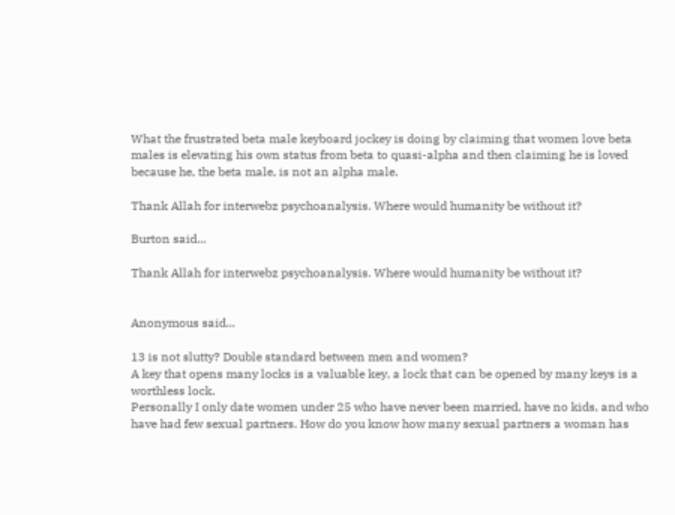What the frustrated beta male keyboard jockey is doing by claiming that women love beta males is elevating his own status from beta to quasi-alpha and then claiming he is loved because he, the beta male, is not an alpha male.

Thank Allah for interwebz psychoanalysis. Where would humanity be without it?

Burton said...

Thank Allah for interwebz psychoanalysis. Where would humanity be without it?


Anonymous said...

13 is not slutty? Double standard between men and women?
A key that opens many locks is a valuable key, a lock that can be opened by many keys is a worthless lock.
Personally I only date women under 25 who have never been married, have no kids, and who have had few sexual partners. How do you know how many sexual partners a woman has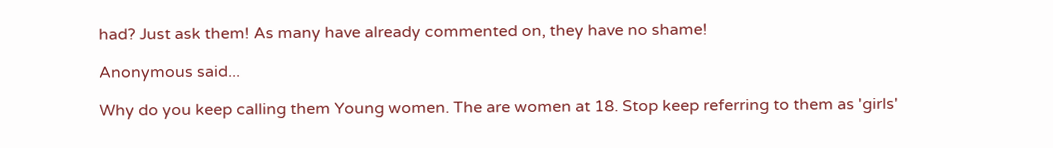had? Just ask them! As many have already commented on, they have no shame!

Anonymous said...

Why do you keep calling them Young women. The are women at 18. Stop keep referring to them as 'girls'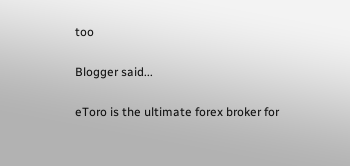too

Blogger said...

eToro is the ultimate forex broker for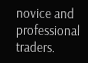novice and professional traders.